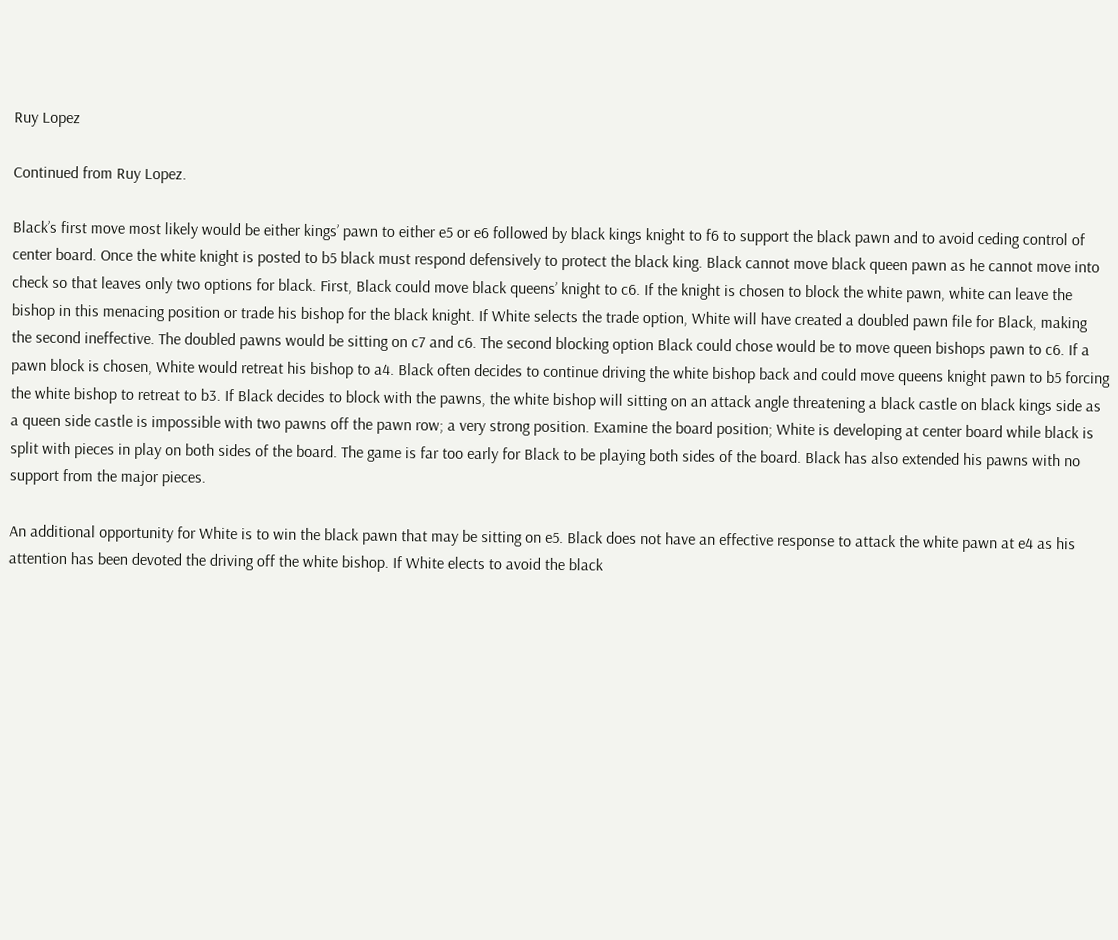Ruy Lopez

Continued from Ruy Lopez.

Black’s first move most likely would be either kings’ pawn to either e5 or e6 followed by black kings knight to f6 to support the black pawn and to avoid ceding control of center board. Once the white knight is posted to b5 black must respond defensively to protect the black king. Black cannot move black queen pawn as he cannot move into check so that leaves only two options for black. First, Black could move black queens’ knight to c6. If the knight is chosen to block the white pawn, white can leave the bishop in this menacing position or trade his bishop for the black knight. If White selects the trade option, White will have created a doubled pawn file for Black, making the second ineffective. The doubled pawns would be sitting on c7 and c6. The second blocking option Black could chose would be to move queen bishops pawn to c6. If a pawn block is chosen, White would retreat his bishop to a4. Black often decides to continue driving the white bishop back and could move queens knight pawn to b5 forcing the white bishop to retreat to b3. If Black decides to block with the pawns, the white bishop will sitting on an attack angle threatening a black castle on black kings side as a queen side castle is impossible with two pawns off the pawn row; a very strong position. Examine the board position; White is developing at center board while black is split with pieces in play on both sides of the board. The game is far too early for Black to be playing both sides of the board. Black has also extended his pawns with no support from the major pieces.

An additional opportunity for White is to win the black pawn that may be sitting on e5. Black does not have an effective response to attack the white pawn at e4 as his attention has been devoted the driving off the white bishop. If White elects to avoid the black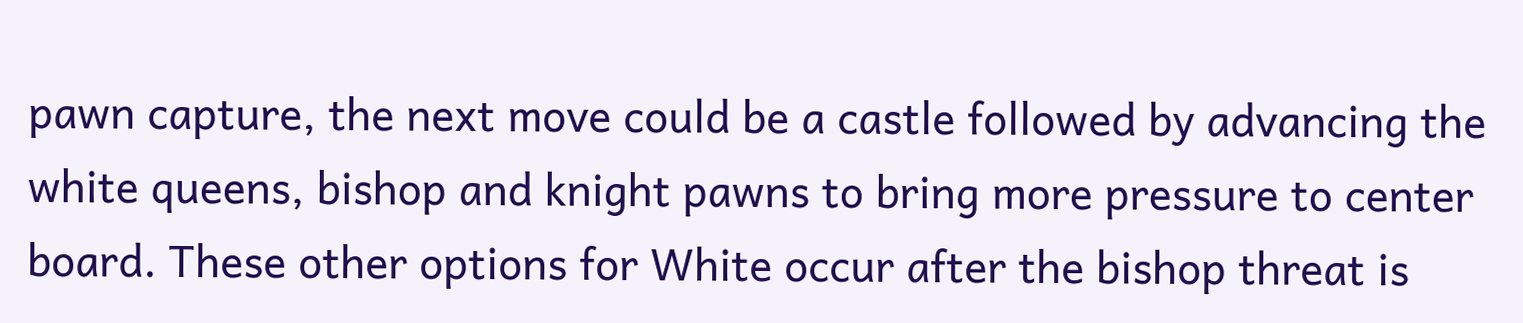pawn capture, the next move could be a castle followed by advancing the white queens, bishop and knight pawns to bring more pressure to center board. These other options for White occur after the bishop threat is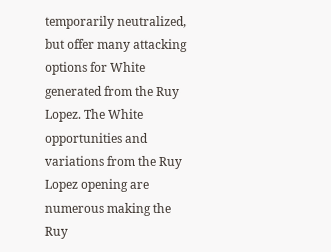temporarily neutralized, but offer many attacking options for White generated from the Ruy Lopez. The White opportunities and variations from the Ruy Lopez opening are numerous making the Ruy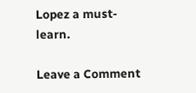Lopez a must-learn.

Leave a Comment